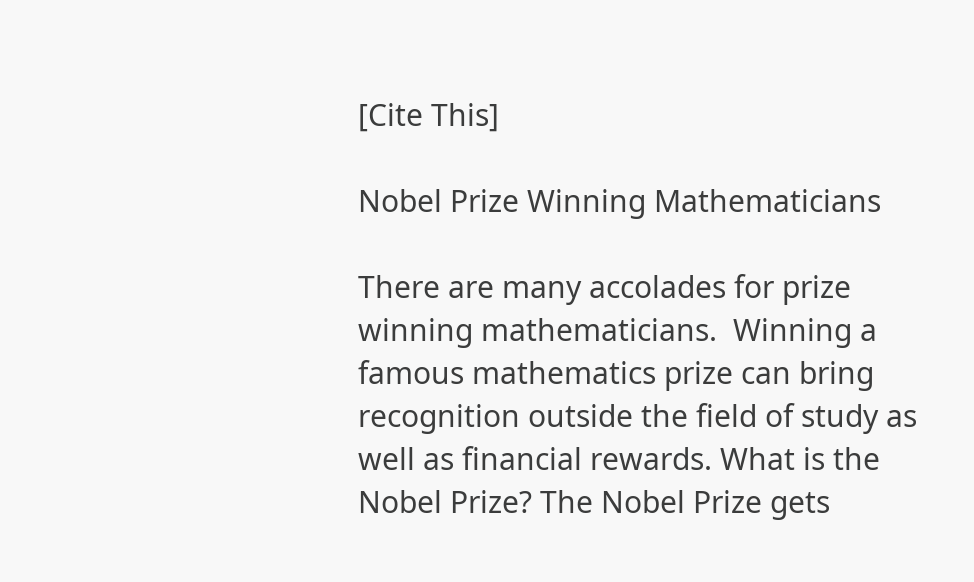[Cite This]

Nobel Prize Winning Mathematicians

There are many accolades for prize winning mathematicians.  Winning a famous mathematics prize can bring recognition outside the field of study as well as financial rewards. What is the Nobel Prize? The Nobel Prize gets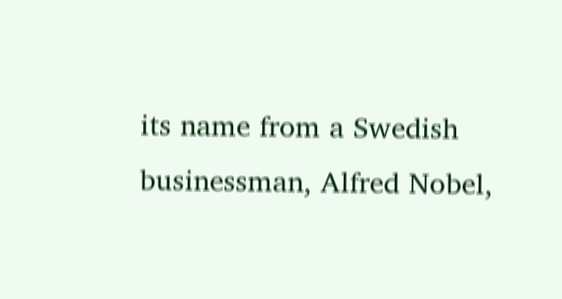its name from a Swedish businessman, Alfred Nobel,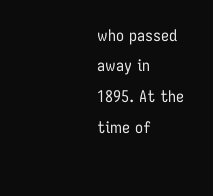who passed away in 1895. At the time of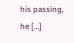his passing, he […]